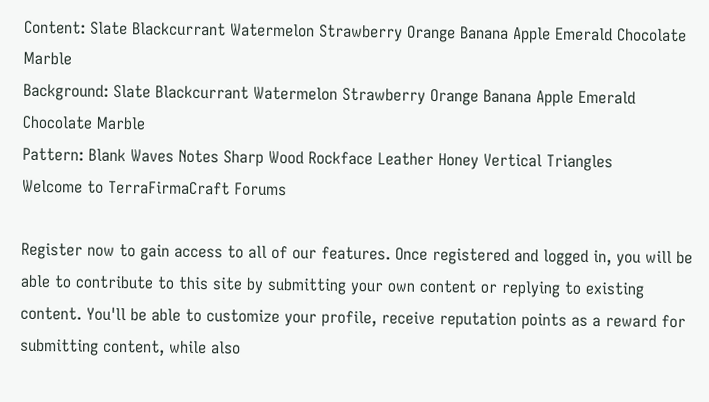Content: Slate Blackcurrant Watermelon Strawberry Orange Banana Apple Emerald Chocolate Marble
Background: Slate Blackcurrant Watermelon Strawberry Orange Banana Apple Emerald Chocolate Marble
Pattern: Blank Waves Notes Sharp Wood Rockface Leather Honey Vertical Triangles
Welcome to TerraFirmaCraft Forums

Register now to gain access to all of our features. Once registered and logged in, you will be able to contribute to this site by submitting your own content or replying to existing content. You'll be able to customize your profile, receive reputation points as a reward for submitting content, while also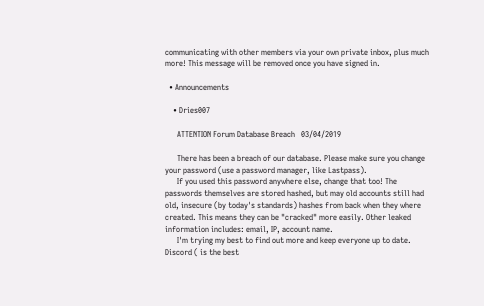communicating with other members via your own private inbox, plus much more! This message will be removed once you have signed in.

  • Announcements

    • Dries007

      ATTENTION Forum Database Breach   03/04/2019

      There has been a breach of our database. Please make sure you change your password (use a password manager, like Lastpass).
      If you used this password anywhere else, change that too! The passwords themselves are stored hashed, but may old accounts still had old, insecure (by today's standards) hashes from back when they where created. This means they can be "cracked" more easily. Other leaked information includes: email, IP, account name.
      I'm trying my best to find out more and keep everyone up to date. Discord ( is the best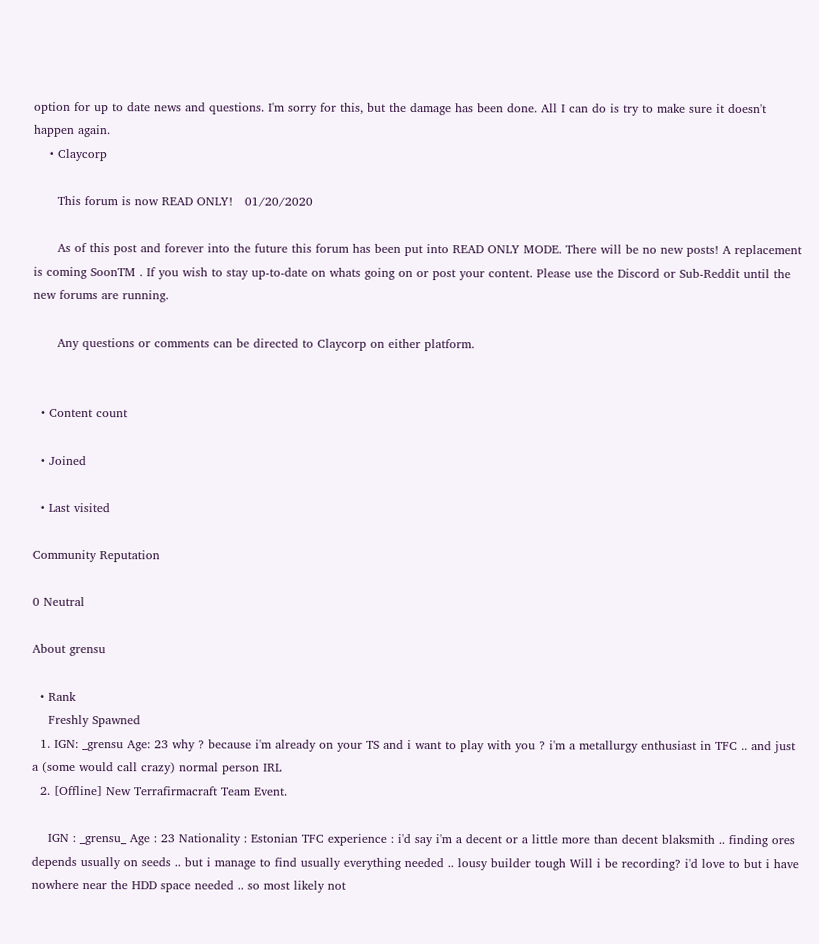option for up to date news and questions. I'm sorry for this, but the damage has been done. All I can do is try to make sure it doesn't happen again.
    • Claycorp

      This forum is now READ ONLY!   01/20/2020

      As of this post and forever into the future this forum has been put into READ ONLY MODE. There will be no new posts! A replacement is coming SoonTM . If you wish to stay up-to-date on whats going on or post your content. Please use the Discord or Sub-Reddit until the new forums are running.

      Any questions or comments can be directed to Claycorp on either platform.


  • Content count

  • Joined

  • Last visited

Community Reputation

0 Neutral

About grensu

  • Rank
    Freshly Spawned
  1. IGN: _grensu Age: 23 why ? because i'm already on your TS and i want to play with you ? i'm a metallurgy enthusiast in TFC .. and just a (some would call crazy) normal person IRL
  2. [Offline] New Terrafirmacraft Team Event.

    IGN : _grensu_ Age : 23 Nationality : Estonian TFC experience : i'd say i'm a decent or a little more than decent blaksmith .. finding ores depends usually on seeds .. but i manage to find usually everything needed .. lousy builder tough Will i be recording? i'd love to but i have nowhere near the HDD space needed .. so most likely not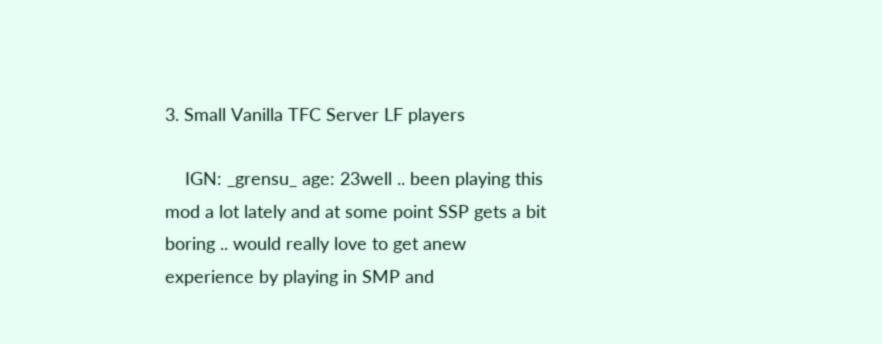3. Small Vanilla TFC Server LF players

    IGN: _grensu_ age: 23well .. been playing this mod a lot lately and at some point SSP gets a bit boring .. would really love to get anew experience by playing in SMP and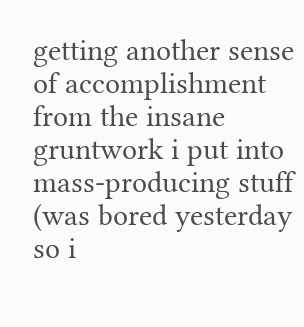getting another sense of accomplishment from the insane gruntwork i put into mass-producing stuff (was bored yesterday so i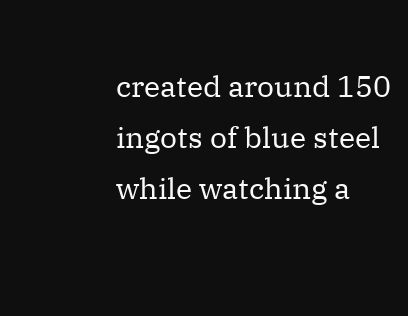created around 150 ingots of blue steel while watching a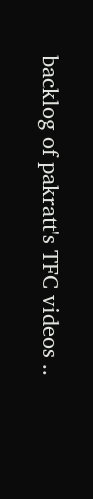backlog of pakratt's TFC videos ..